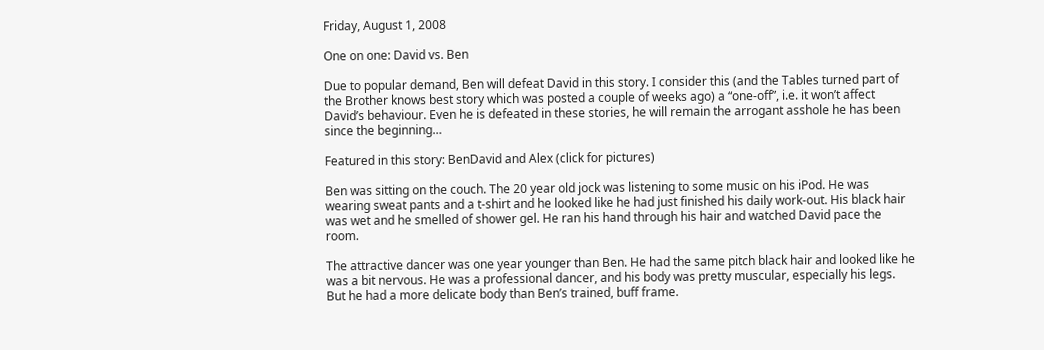Friday, August 1, 2008

One on one: David vs. Ben

Due to popular demand, Ben will defeat David in this story. I consider this (and the Tables turned part of the Brother knows best story which was posted a couple of weeks ago) a “one-off”, i.e. it won’t affect David’s behaviour. Even he is defeated in these stories, he will remain the arrogant asshole he has been since the beginning…

Featured in this story: BenDavid and Alex (click for pictures)

Ben was sitting on the couch. The 20 year old jock was listening to some music on his iPod. He was wearing sweat pants and a t-shirt and he looked like he had just finished his daily work-out. His black hair was wet and he smelled of shower gel. He ran his hand through his hair and watched David pace the room.

The attractive dancer was one year younger than Ben. He had the same pitch black hair and looked like he was a bit nervous. He was a professional dancer, and his body was pretty muscular, especially his legs. But he had a more delicate body than Ben’s trained, buff frame.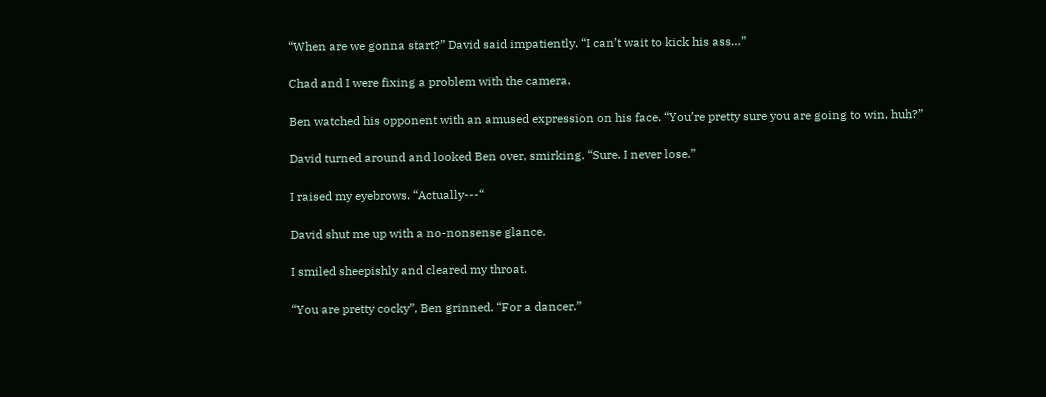“When are we gonna start?” David said impatiently. “I can’t wait to kick his ass…”

Chad and I were fixing a problem with the camera.

Ben watched his opponent with an amused expression on his face. “You’re pretty sure you are going to win, huh?”

David turned around and looked Ben over, smirking. “Sure. I never lose.”

I raised my eyebrows. “Actually---“

David shut me up with a no-nonsense glance.

I smiled sheepishly and cleared my throat.

“You are pretty cocky”, Ben grinned. “For a dancer.”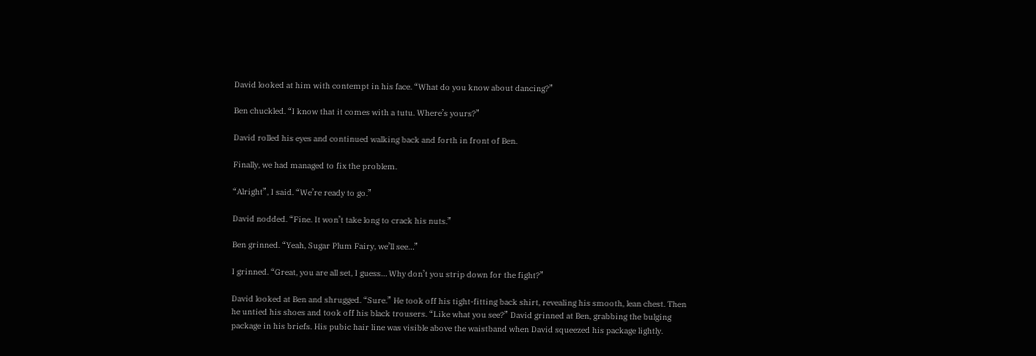David looked at him with contempt in his face. “What do you know about dancing?”

Ben chuckled. “I know that it comes with a tutu. Where’s yours?”

David rolled his eyes and continued walking back and forth in front of Ben.

Finally, we had managed to fix the problem.

“Alright”, I said. “We’re ready to go.”

David nodded. “Fine. It won’t take long to crack his nuts.”

Ben grinned. “Yeah, Sugar Plum Fairy, we’ll see…”

I grinned. “Great, you are all set, I guess… Why don’t you strip down for the fight?”

David looked at Ben and shrugged. “Sure.” He took off his tight-fitting back shirt, revealing his smooth, lean chest. Then he untied his shoes and took off his black trousers. “Like what you see?” David grinned at Ben, grabbing the bulging package in his briefs. His pubic hair line was visible above the waistband when David squeezed his package lightly.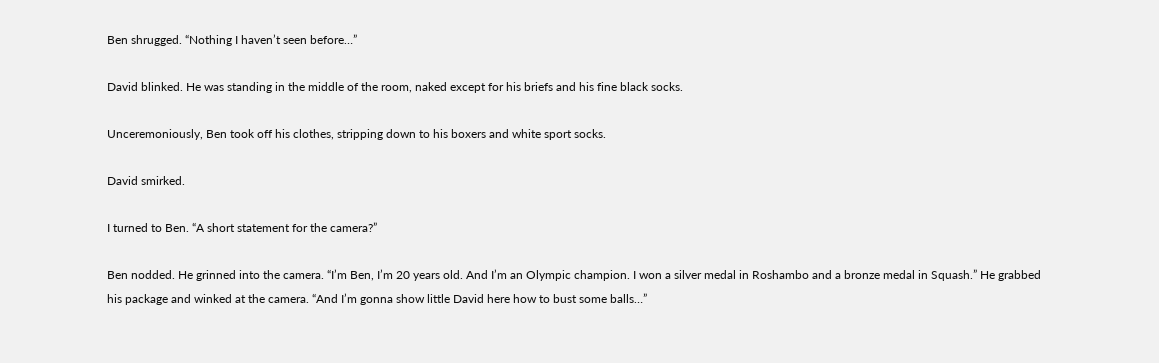Ben shrugged. “Nothing I haven’t seen before…”

David blinked. He was standing in the middle of the room, naked except for his briefs and his fine black socks.

Unceremoniously, Ben took off his clothes, stripping down to his boxers and white sport socks.

David smirked.

I turned to Ben. “A short statement for the camera?”

Ben nodded. He grinned into the camera. “I’m Ben, I’m 20 years old. And I’m an Olympic champion. I won a silver medal in Roshambo and a bronze medal in Squash.” He grabbed his package and winked at the camera. “And I’m gonna show little David here how to bust some balls…”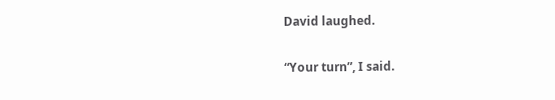David laughed.

“Your turn”, I said.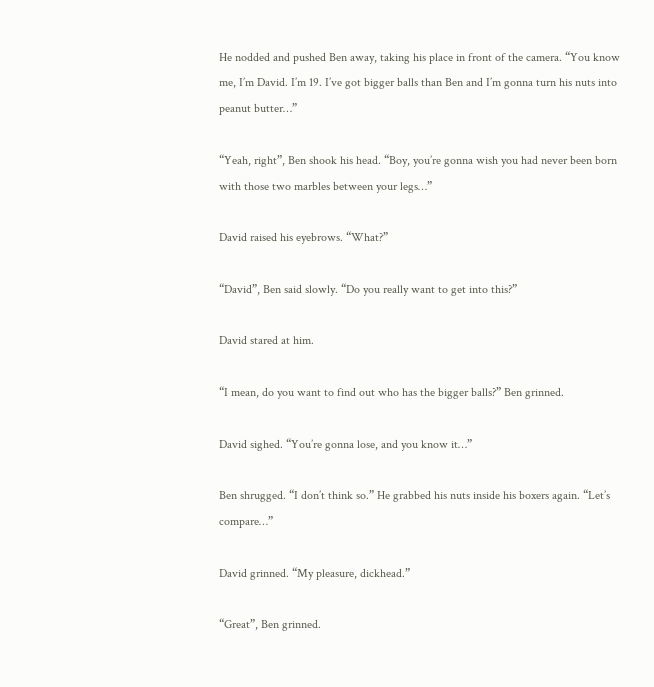He nodded and pushed Ben away, taking his place in front of the camera. “You know me, I’m David. I’m 19. I’ve got bigger balls than Ben and I’m gonna turn his nuts into peanut butter…”

“Yeah, right”, Ben shook his head. “Boy, you’re gonna wish you had never been born with those two marbles between your legs…”

David raised his eyebrows. “What?”

“David”, Ben said slowly. “Do you really want to get into this?”

David stared at him.

“I mean, do you want to find out who has the bigger balls?” Ben grinned.

David sighed. “You’re gonna lose, and you know it…”

Ben shrugged. “I don’t think so.” He grabbed his nuts inside his boxers again. “Let’s compare…”

David grinned. “My pleasure, dickhead.”

“Great”, Ben grinned.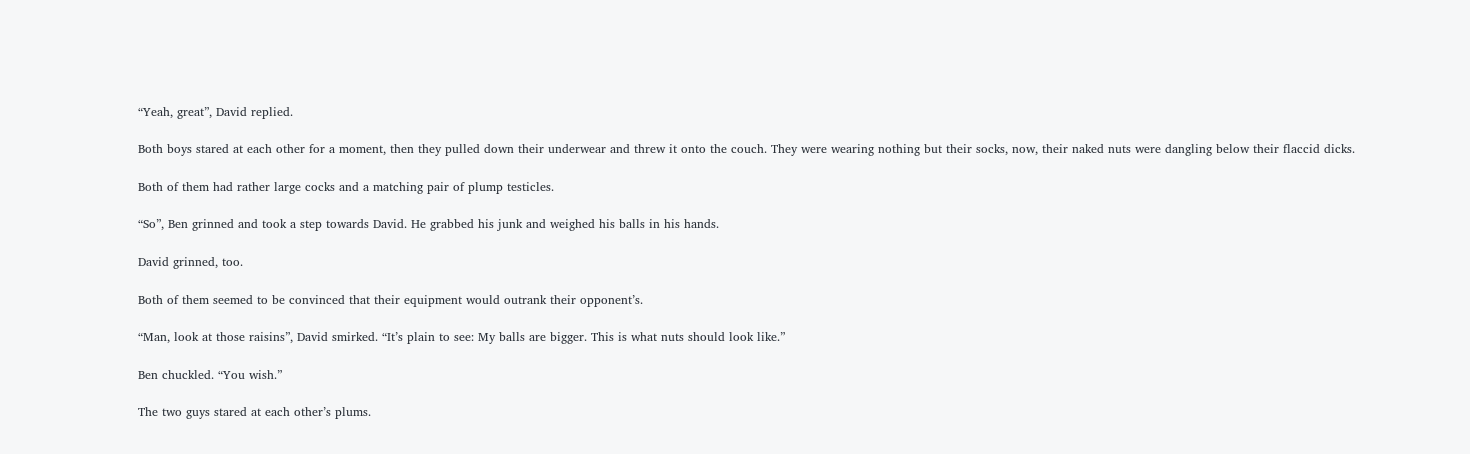“Yeah, great”, David replied.

Both boys stared at each other for a moment, then they pulled down their underwear and threw it onto the couch. They were wearing nothing but their socks, now, their naked nuts were dangling below their flaccid dicks.

Both of them had rather large cocks and a matching pair of plump testicles.

“So”, Ben grinned and took a step towards David. He grabbed his junk and weighed his balls in his hands.

David grinned, too.

Both of them seemed to be convinced that their equipment would outrank their opponent’s.

“Man, look at those raisins”, David smirked. “It’s plain to see: My balls are bigger. This is what nuts should look like.”

Ben chuckled. “You wish.”

The two guys stared at each other’s plums.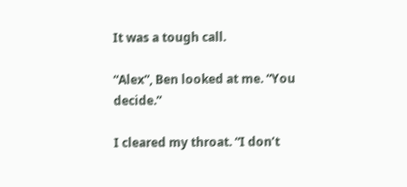It was a tough call.

“Alex”, Ben looked at me. “You decide.”

I cleared my throat. “I don’t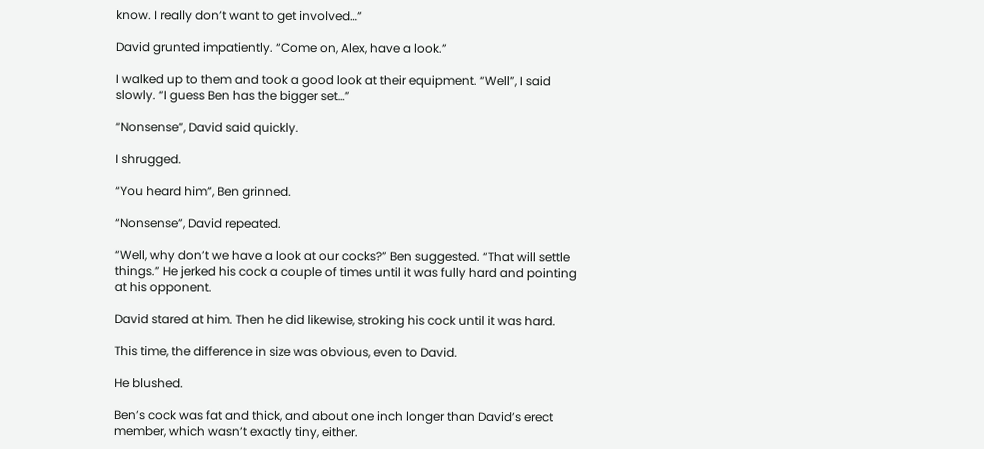know. I really don’t want to get involved…”

David grunted impatiently. “Come on, Alex, have a look.”

I walked up to them and took a good look at their equipment. “Well”, I said slowly. “I guess Ben has the bigger set…”

“Nonsense”, David said quickly.

I shrugged.

“You heard him”, Ben grinned.

“Nonsense”, David repeated.

“Well, why don’t we have a look at our cocks?” Ben suggested. “That will settle things.” He jerked his cock a couple of times until it was fully hard and pointing at his opponent.

David stared at him. Then he did likewise, stroking his cock until it was hard.

This time, the difference in size was obvious, even to David.

He blushed.

Ben’s cock was fat and thick, and about one inch longer than David’s erect member, which wasn’t exactly tiny, either.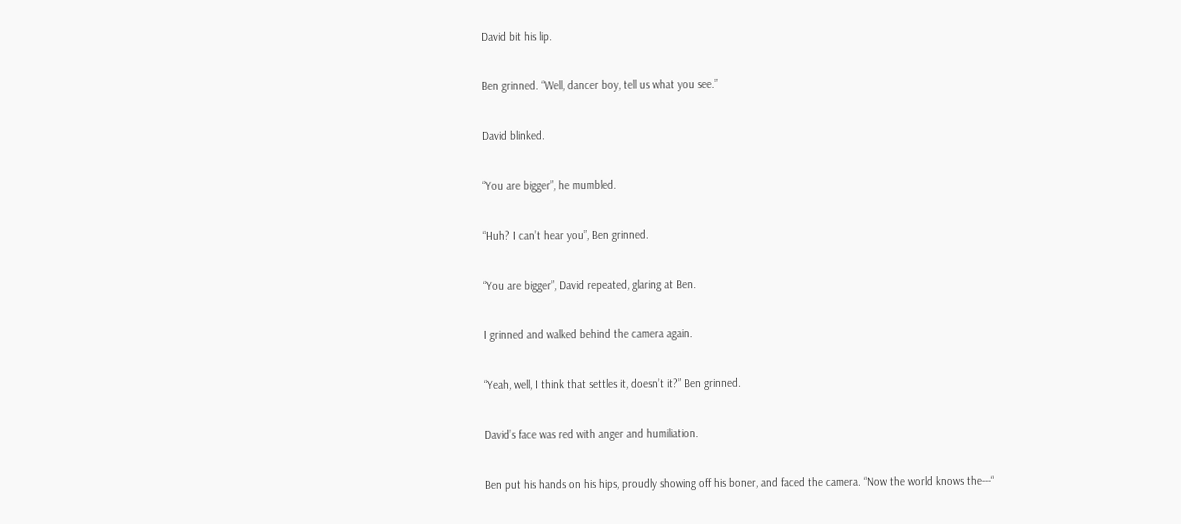David bit his lip.

Ben grinned. “Well, dancer boy, tell us what you see.”

David blinked.

“You are bigger”, he mumbled.

“Huh? I can’t hear you”, Ben grinned.

“You are bigger”, David repeated, glaring at Ben.

I grinned and walked behind the camera again.

“Yeah, well, I think that settles it, doesn’t it?” Ben grinned.

David’s face was red with anger and humiliation.

Ben put his hands on his hips, proudly showing off his boner, and faced the camera. “Now the world knows the---“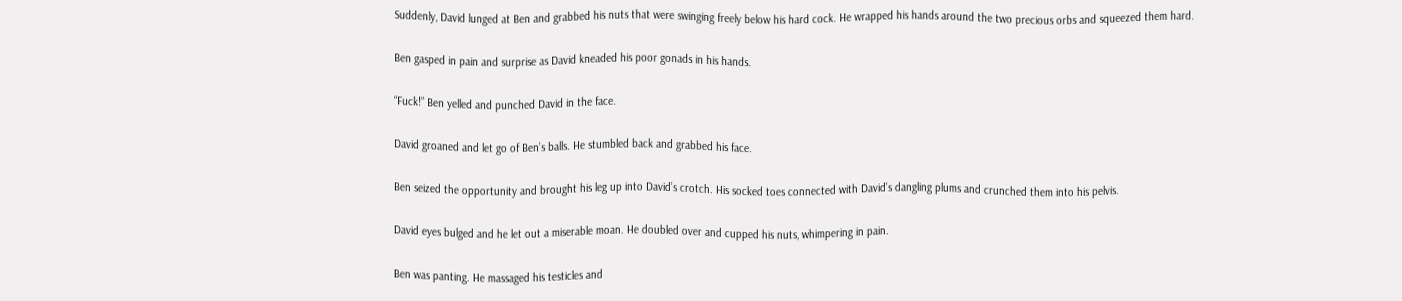Suddenly, David lunged at Ben and grabbed his nuts that were swinging freely below his hard cock. He wrapped his hands around the two precious orbs and squeezed them hard.

Ben gasped in pain and surprise as David kneaded his poor gonads in his hands.

“Fuck!” Ben yelled and punched David in the face.

David groaned and let go of Ben’s balls. He stumbled back and grabbed his face.

Ben seized the opportunity and brought his leg up into David’s crotch. His socked toes connected with David’s dangling plums and crunched them into his pelvis.

David eyes bulged and he let out a miserable moan. He doubled over and cupped his nuts, whimpering in pain.

Ben was panting. He massaged his testicles and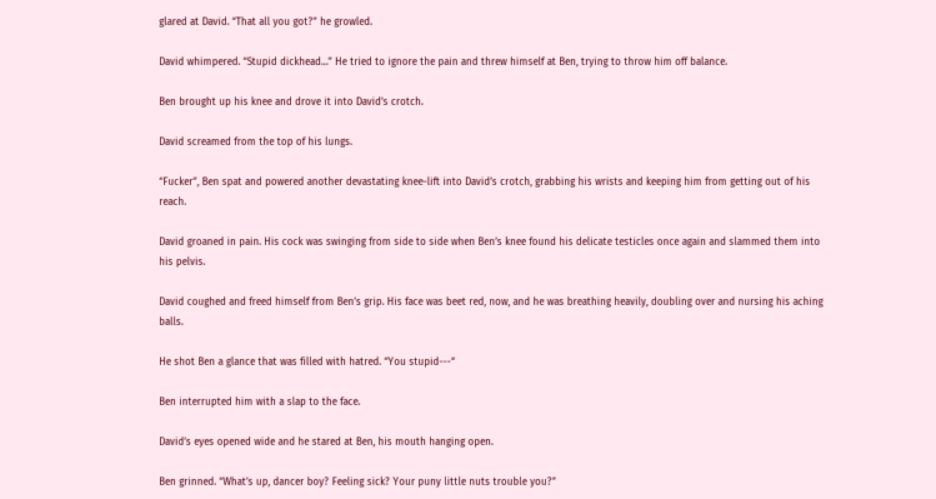glared at David. “That all you got?” he growled.

David whimpered. “Stupid dickhead…” He tried to ignore the pain and threw himself at Ben, trying to throw him off balance.

Ben brought up his knee and drove it into David’s crotch.

David screamed from the top of his lungs.

“Fucker”, Ben spat and powered another devastating knee-lift into David’s crotch, grabbing his wrists and keeping him from getting out of his reach.

David groaned in pain. His cock was swinging from side to side when Ben’s knee found his delicate testicles once again and slammed them into his pelvis.

David coughed and freed himself from Ben’s grip. His face was beet red, now, and he was breathing heavily, doubling over and nursing his aching balls.

He shot Ben a glance that was filled with hatred. “You stupid---“

Ben interrupted him with a slap to the face.

David’s eyes opened wide and he stared at Ben, his mouth hanging open.

Ben grinned. “What’s up, dancer boy? Feeling sick? Your puny little nuts trouble you?”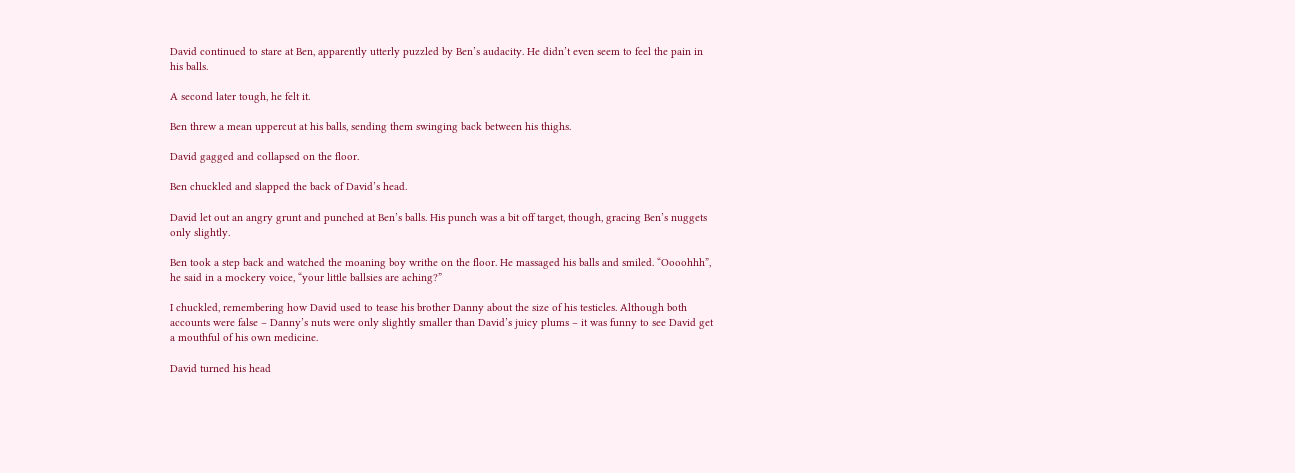David continued to stare at Ben, apparently utterly puzzled by Ben’s audacity. He didn’t even seem to feel the pain in his balls.

A second later tough, he felt it.

Ben threw a mean uppercut at his balls, sending them swinging back between his thighs.

David gagged and collapsed on the floor.

Ben chuckled and slapped the back of David’s head.

David let out an angry grunt and punched at Ben’s balls. His punch was a bit off target, though, gracing Ben’s nuggets only slightly.

Ben took a step back and watched the moaning boy writhe on the floor. He massaged his balls and smiled. “Oooohhh”, he said in a mockery voice, “your little ballsies are aching?”

I chuckled, remembering how David used to tease his brother Danny about the size of his testicles. Although both accounts were false – Danny’s nuts were only slightly smaller than David’s juicy plums – it was funny to see David get a mouthful of his own medicine.

David turned his head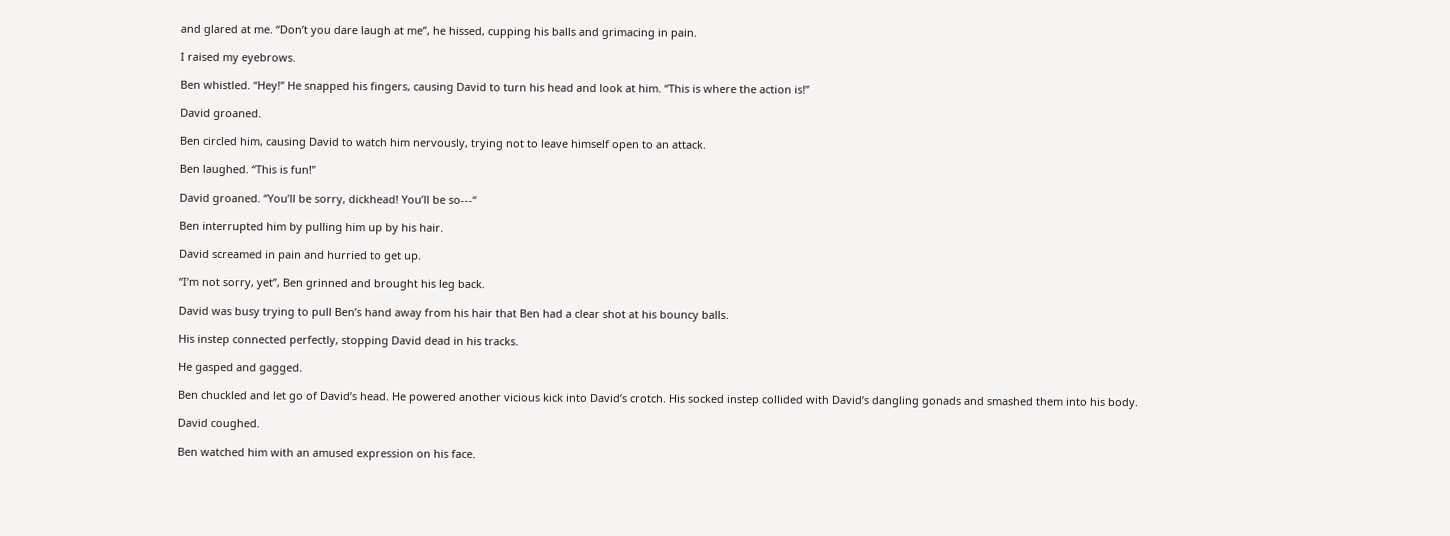and glared at me. “Don’t you dare laugh at me”, he hissed, cupping his balls and grimacing in pain.

I raised my eyebrows.

Ben whistled. “Hey!” He snapped his fingers, causing David to turn his head and look at him. “This is where the action is!”

David groaned.

Ben circled him, causing David to watch him nervously, trying not to leave himself open to an attack.

Ben laughed. “This is fun!”

David groaned. “You’ll be sorry, dickhead! You’ll be so---“

Ben interrupted him by pulling him up by his hair.

David screamed in pain and hurried to get up.

“I’m not sorry, yet”, Ben grinned and brought his leg back.

David was busy trying to pull Ben’s hand away from his hair that Ben had a clear shot at his bouncy balls.

His instep connected perfectly, stopping David dead in his tracks.

He gasped and gagged.

Ben chuckled and let go of David’s head. He powered another vicious kick into David’s crotch. His socked instep collided with David’s dangling gonads and smashed them into his body.

David coughed.

Ben watched him with an amused expression on his face.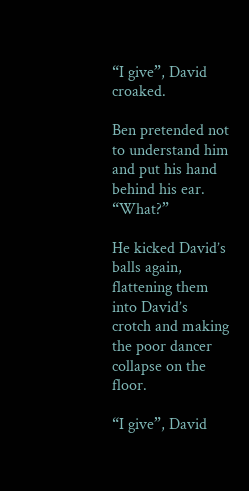“I give”, David croaked.

Ben pretended not to understand him and put his hand behind his ear. “What?”

He kicked David’s balls again, flattening them into David’s crotch and making the poor dancer collapse on the floor.

“I give”, David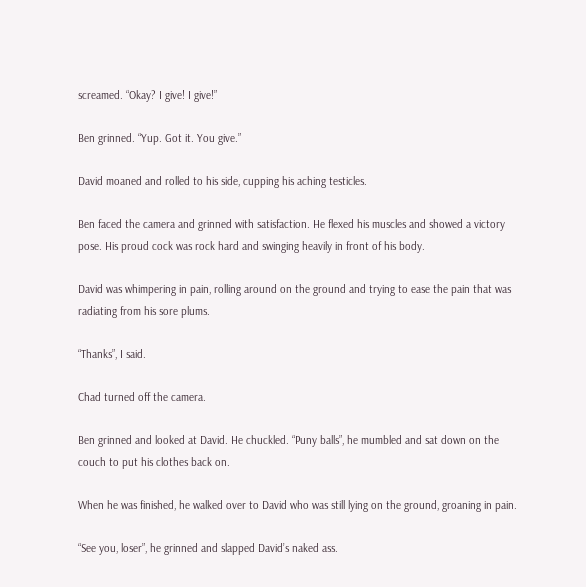screamed. “Okay? I give! I give!”

Ben grinned. “Yup. Got it. You give.”

David moaned and rolled to his side, cupping his aching testicles.

Ben faced the camera and grinned with satisfaction. He flexed his muscles and showed a victory pose. His proud cock was rock hard and swinging heavily in front of his body.

David was whimpering in pain, rolling around on the ground and trying to ease the pain that was radiating from his sore plums.

“Thanks”, I said.

Chad turned off the camera.

Ben grinned and looked at David. He chuckled. “Puny balls”, he mumbled and sat down on the couch to put his clothes back on.

When he was finished, he walked over to David who was still lying on the ground, groaning in pain.

“See you, loser”, he grinned and slapped David’s naked ass.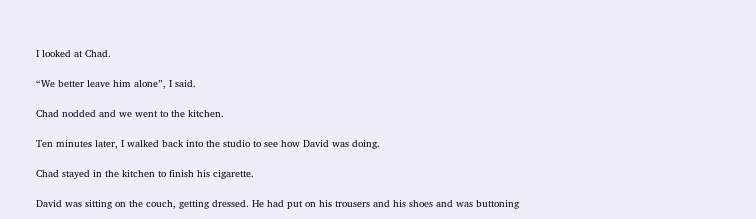I looked at Chad.

“We better leave him alone”, I said.

Chad nodded and we went to the kitchen.

Ten minutes later, I walked back into the studio to see how David was doing.

Chad stayed in the kitchen to finish his cigarette.

David was sitting on the couch, getting dressed. He had put on his trousers and his shoes and was buttoning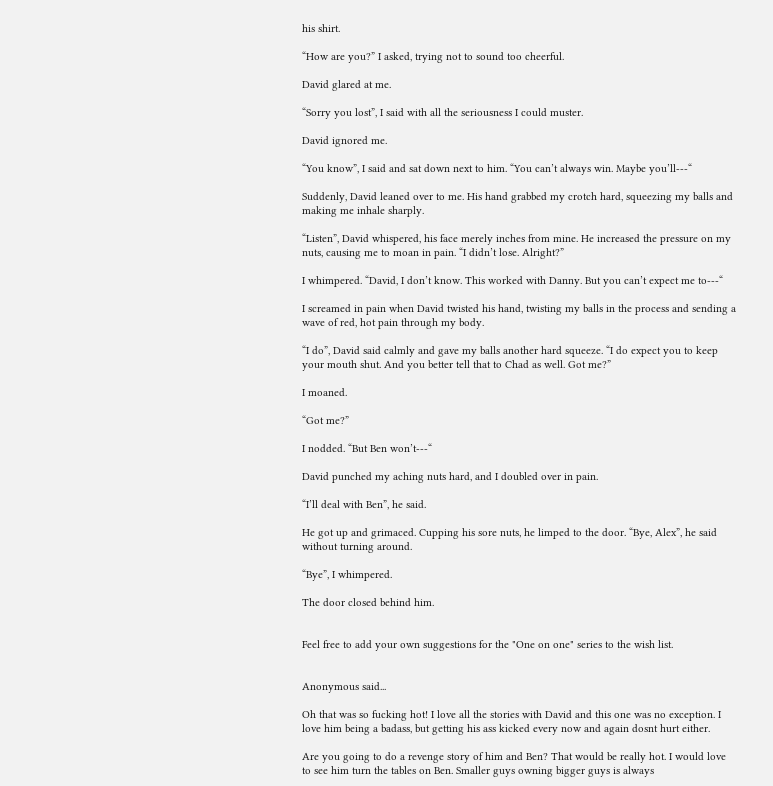his shirt.

“How are you?” I asked, trying not to sound too cheerful.

David glared at me.

“Sorry you lost”, I said with all the seriousness I could muster.

David ignored me.

“You know”, I said and sat down next to him. “You can’t always win. Maybe you’ll---“

Suddenly, David leaned over to me. His hand grabbed my crotch hard, squeezing my balls and making me inhale sharply.

“Listen”, David whispered, his face merely inches from mine. He increased the pressure on my nuts, causing me to moan in pain. “I didn’t lose. Alright?”

I whimpered. “David, I don’t know. This worked with Danny. But you can’t expect me to---“

I screamed in pain when David twisted his hand, twisting my balls in the process and sending a wave of red, hot pain through my body.

“I do”, David said calmly and gave my balls another hard squeeze. “I do expect you to keep your mouth shut. And you better tell that to Chad as well. Got me?”

I moaned.

“Got me?”

I nodded. “But Ben won’t---“

David punched my aching nuts hard, and I doubled over in pain.

“I’ll deal with Ben”, he said.

He got up and grimaced. Cupping his sore nuts, he limped to the door. “Bye, Alex”, he said without turning around.

“Bye”, I whimpered.

The door closed behind him.


Feel free to add your own suggestions for the "One on one" series to the wish list.


Anonymous said...

Oh that was so fucking hot! I love all the stories with David and this one was no exception. I love him being a badass, but getting his ass kicked every now and again dosnt hurt either.

Are you going to do a revenge story of him and Ben? That would be really hot. I would love to see him turn the tables on Ben. Smaller guys owning bigger guys is always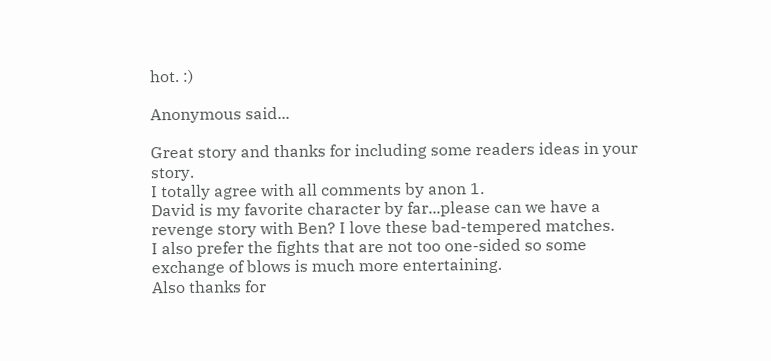hot. :)

Anonymous said...

Great story and thanks for including some readers ideas in your story.
I totally agree with all comments by anon 1.
David is my favorite character by far...please can we have a revenge story with Ben? I love these bad-tempered matches.
I also prefer the fights that are not too one-sided so some exchange of blows is much more entertaining.
Also thanks for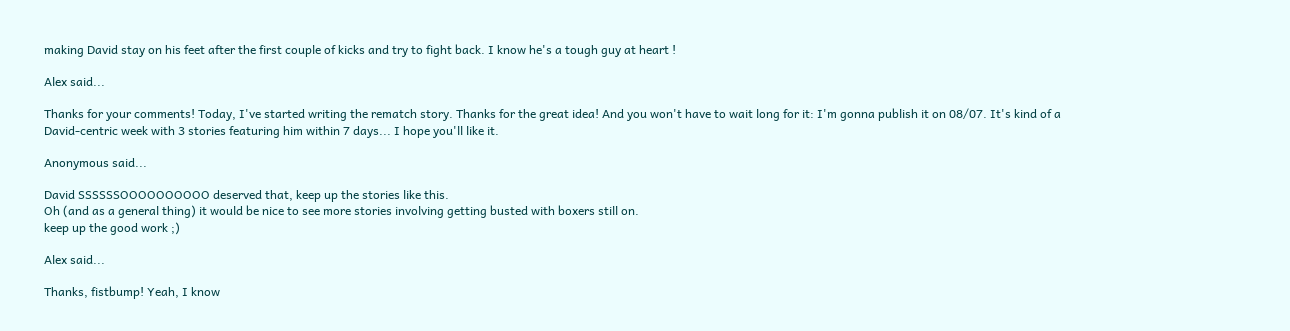making David stay on his feet after the first couple of kicks and try to fight back. I know he's a tough guy at heart !

Alex said...

Thanks for your comments! Today, I've started writing the rematch story. Thanks for the great idea! And you won't have to wait long for it: I'm gonna publish it on 08/07. It's kind of a David-centric week with 3 stories featuring him within 7 days... I hope you'll like it.

Anonymous said...

David SSSSSSOOOOOOOOOO deserved that, keep up the stories like this.
Oh (and as a general thing) it would be nice to see more stories involving getting busted with boxers still on.
keep up the good work ;)

Alex said...

Thanks, fistbump! Yeah, I know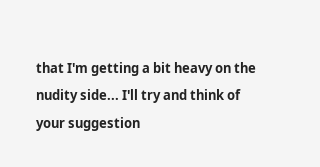that I'm getting a bit heavy on the nudity side... I'll try and think of your suggestion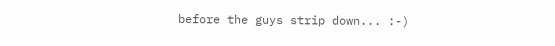before the guys strip down... :-)